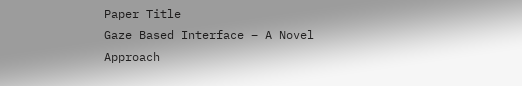Paper Title
Gaze Based Interface – A Novel Approach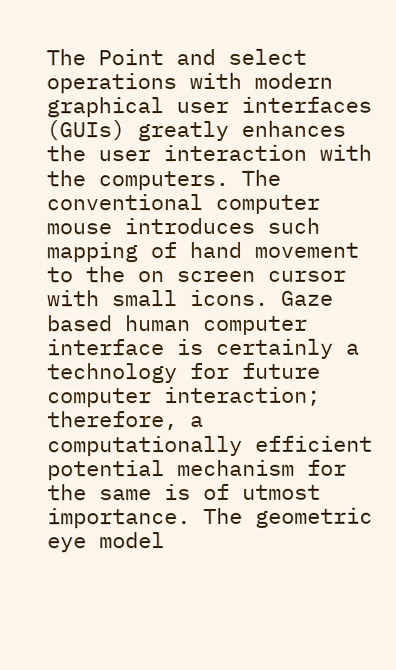The Point and select operations with modern graphical user interfaces (GUIs) greatly enhances the user interaction with the computers. The conventional computer mouse introduces such mapping of hand movement to the on screen cursor with small icons. Gaze based human computer interface is certainly a technology for future computer interaction; therefore, a computationally efficient potential mechanism for the same is of utmost importance. The geometric eye model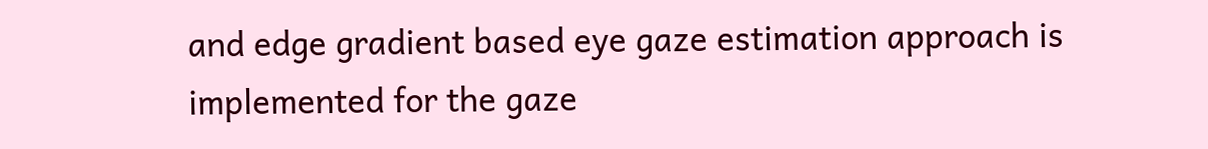and edge gradient based eye gaze estimation approach is implemented for the gaze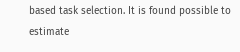based task selection. It is found possible to estimate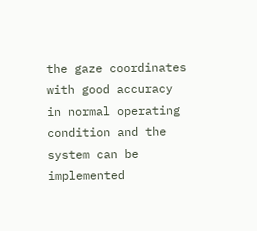the gaze coordinates with good accuracy in normal operating condition and the system can be implemented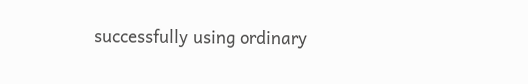successfully using ordinary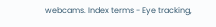webcams. Index terms - Eye tracking,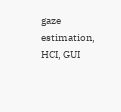gaze estimation, HCI, GUI